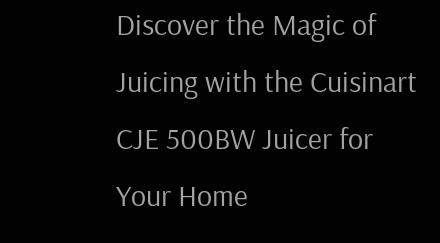Discover the Magic of Juicing with the Cuisinart CJE 500BW Juicer for Your Home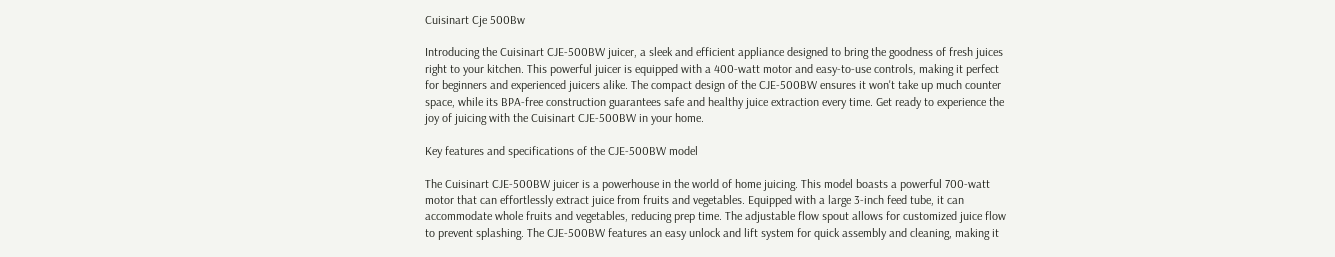Cuisinart Cje 500Bw

Introducing the Cuisinart CJE-500BW juicer, a sleek and efficient appliance designed to bring the goodness of fresh juices right to your kitchen. This powerful juicer is equipped with a 400-watt motor and easy-to-use controls, making it perfect for beginners and experienced juicers alike. The compact design of the CJE-500BW ensures it won't take up much counter space, while its BPA-free construction guarantees safe and healthy juice extraction every time. Get ready to experience the joy of juicing with the Cuisinart CJE-500BW in your home.

Key features and specifications of the CJE-500BW model

The Cuisinart CJE-500BW juicer is a powerhouse in the world of home juicing. This model boasts a powerful 700-watt motor that can effortlessly extract juice from fruits and vegetables. Equipped with a large 3-inch feed tube, it can accommodate whole fruits and vegetables, reducing prep time. The adjustable flow spout allows for customized juice flow to prevent splashing. The CJE-500BW features an easy unlock and lift system for quick assembly and cleaning, making it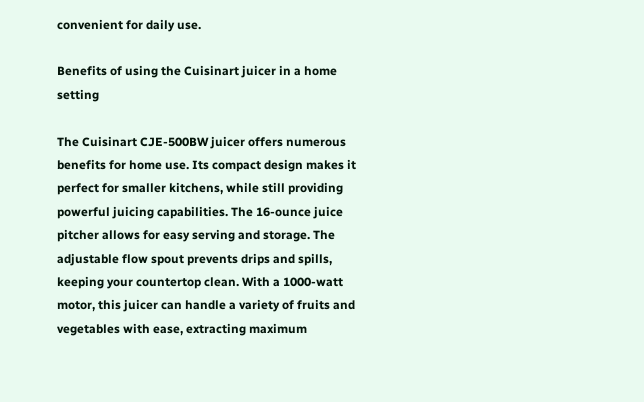convenient for daily use.

Benefits of using the Cuisinart juicer in a home setting

The Cuisinart CJE-500BW juicer offers numerous benefits for home use. Its compact design makes it perfect for smaller kitchens, while still providing powerful juicing capabilities. The 16-ounce juice pitcher allows for easy serving and storage. The adjustable flow spout prevents drips and spills, keeping your countertop clean. With a 1000-watt motor, this juicer can handle a variety of fruits and vegetables with ease, extracting maximum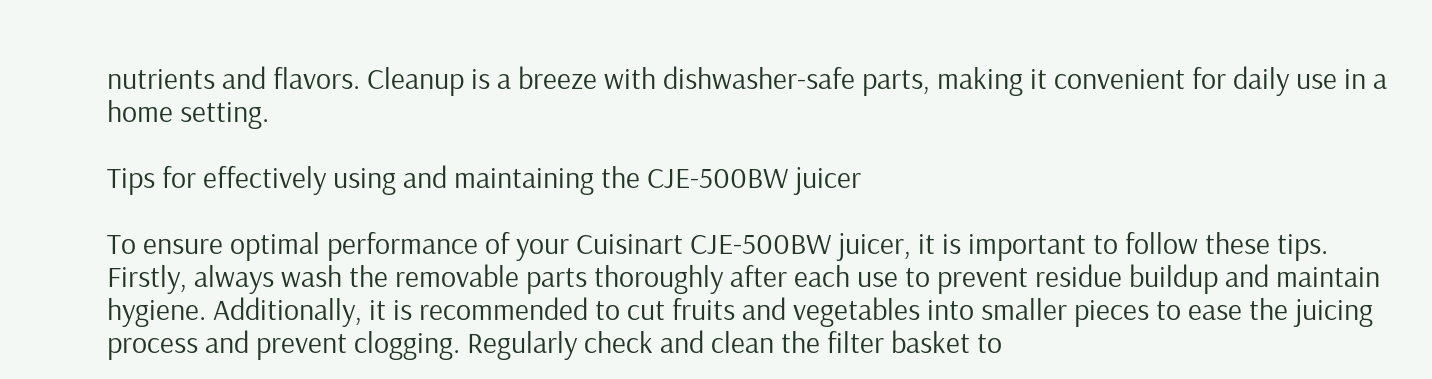nutrients and flavors. Cleanup is a breeze with dishwasher-safe parts, making it convenient for daily use in a home setting.

Tips for effectively using and maintaining the CJE-500BW juicer

To ensure optimal performance of your Cuisinart CJE-500BW juicer, it is important to follow these tips. Firstly, always wash the removable parts thoroughly after each use to prevent residue buildup and maintain hygiene. Additionally, it is recommended to cut fruits and vegetables into smaller pieces to ease the juicing process and prevent clogging. Regularly check and clean the filter basket to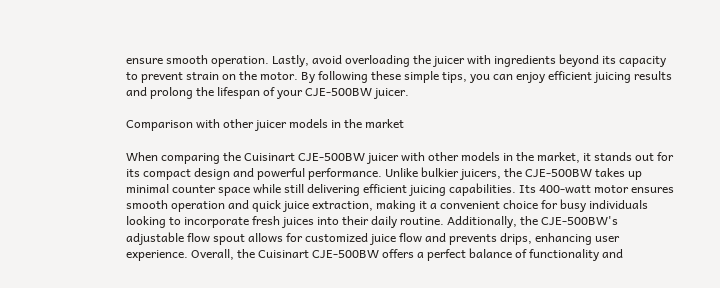ensure smooth operation. Lastly, avoid overloading the juicer with ingredients beyond its capacity to prevent strain on the motor. By following these simple tips, you can enjoy efficient juicing results and prolong the lifespan of your CJE-500BW juicer.

Comparison with other juicer models in the market

When comparing the Cuisinart CJE-500BW juicer with other models in the market, it stands out for its compact design and powerful performance. Unlike bulkier juicers, the CJE-500BW takes up minimal counter space while still delivering efficient juicing capabilities. Its 400-watt motor ensures smooth operation and quick juice extraction, making it a convenient choice for busy individuals looking to incorporate fresh juices into their daily routine. Additionally, the CJE-500BW's adjustable flow spout allows for customized juice flow and prevents drips, enhancing user experience. Overall, the Cuisinart CJE-500BW offers a perfect balance of functionality and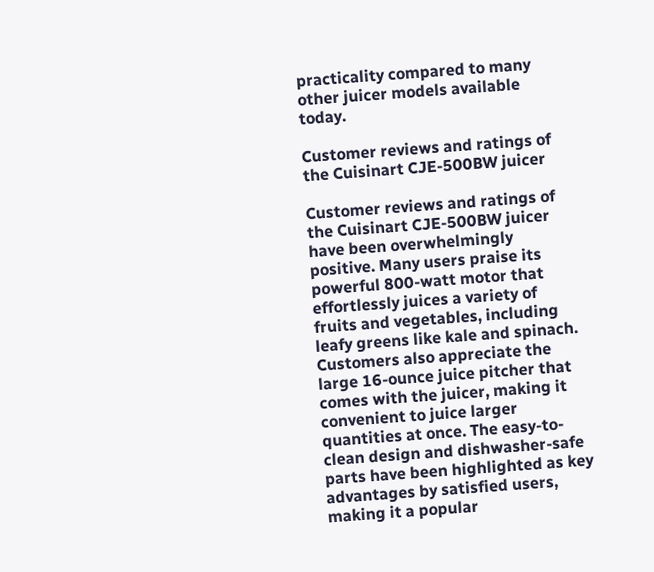practicality compared to many other juicer models available today.

Customer reviews and ratings of the Cuisinart CJE-500BW juicer

Customer reviews and ratings of the Cuisinart CJE-500BW juicer have been overwhelmingly positive. Many users praise its powerful 800-watt motor that effortlessly juices a variety of fruits and vegetables, including leafy greens like kale and spinach. Customers also appreciate the large 16-ounce juice pitcher that comes with the juicer, making it convenient to juice larger quantities at once. The easy-to-clean design and dishwasher-safe parts have been highlighted as key advantages by satisfied users, making it a popular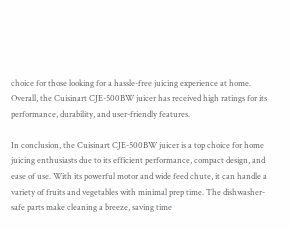choice for those looking for a hassle-free juicing experience at home. Overall, the Cuisinart CJE-500BW juicer has received high ratings for its performance, durability, and user-friendly features.

In conclusion, the Cuisinart CJE-500BW juicer is a top choice for home juicing enthusiasts due to its efficient performance, compact design, and ease of use. With its powerful motor and wide feed chute, it can handle a variety of fruits and vegetables with minimal prep time. The dishwasher-safe parts make cleaning a breeze, saving time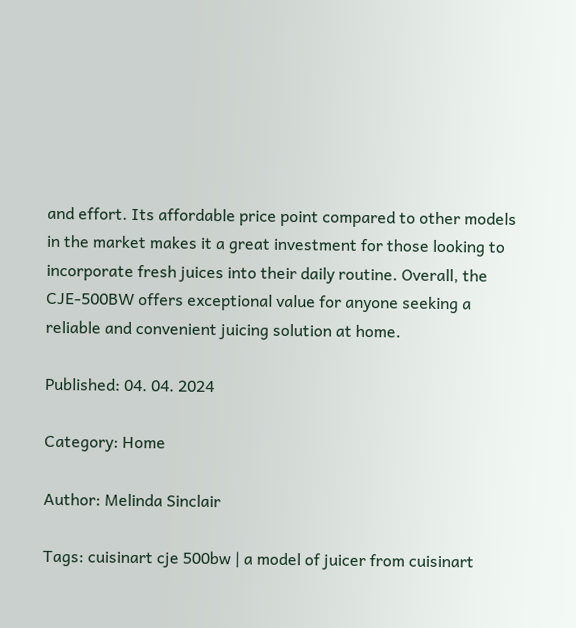and effort. Its affordable price point compared to other models in the market makes it a great investment for those looking to incorporate fresh juices into their daily routine. Overall, the CJE-500BW offers exceptional value for anyone seeking a reliable and convenient juicing solution at home.

Published: 04. 04. 2024

Category: Home

Author: Melinda Sinclair

Tags: cuisinart cje 500bw | a model of juicer from cuisinart